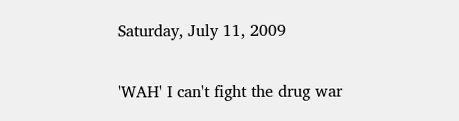Saturday, July 11, 2009

'WAH' I can't fight the drug war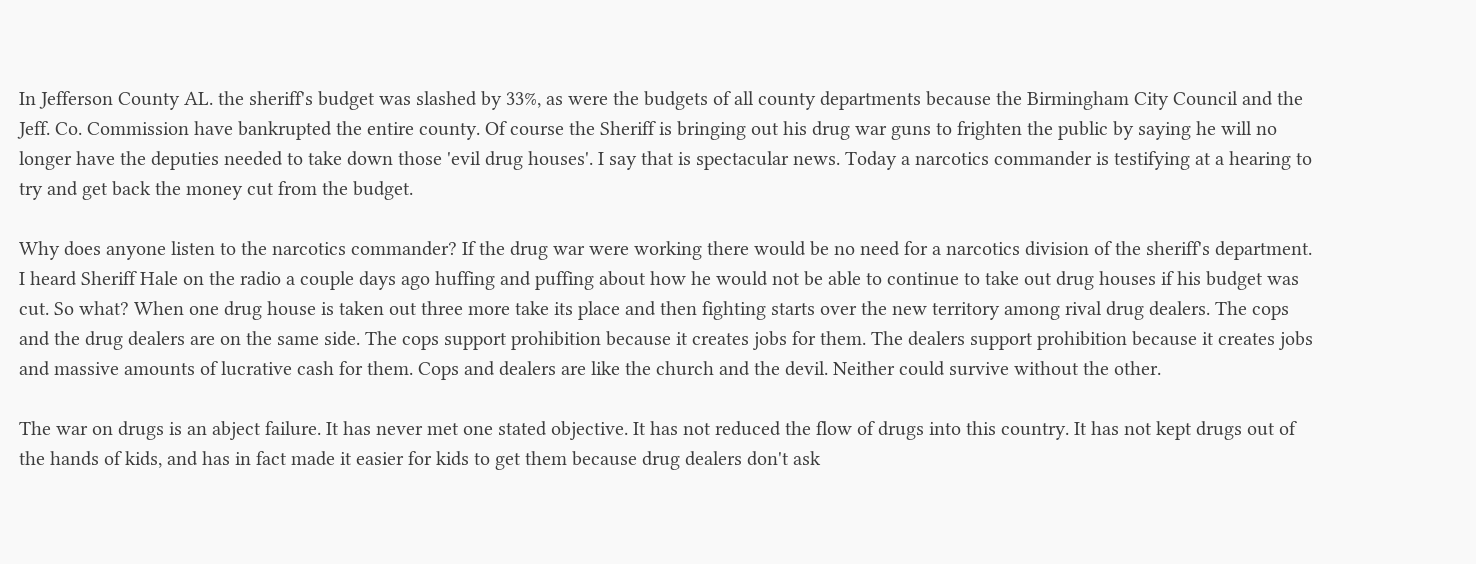In Jefferson County AL. the sheriff's budget was slashed by 33%, as were the budgets of all county departments because the Birmingham City Council and the Jeff. Co. Commission have bankrupted the entire county. Of course the Sheriff is bringing out his drug war guns to frighten the public by saying he will no longer have the deputies needed to take down those 'evil drug houses'. I say that is spectacular news. Today a narcotics commander is testifying at a hearing to try and get back the money cut from the budget.

Why does anyone listen to the narcotics commander? If the drug war were working there would be no need for a narcotics division of the sheriff's department. I heard Sheriff Hale on the radio a couple days ago huffing and puffing about how he would not be able to continue to take out drug houses if his budget was cut. So what? When one drug house is taken out three more take its place and then fighting starts over the new territory among rival drug dealers. The cops and the drug dealers are on the same side. The cops support prohibition because it creates jobs for them. The dealers support prohibition because it creates jobs and massive amounts of lucrative cash for them. Cops and dealers are like the church and the devil. Neither could survive without the other.

The war on drugs is an abject failure. It has never met one stated objective. It has not reduced the flow of drugs into this country. It has not kept drugs out of the hands of kids, and has in fact made it easier for kids to get them because drug dealers don't ask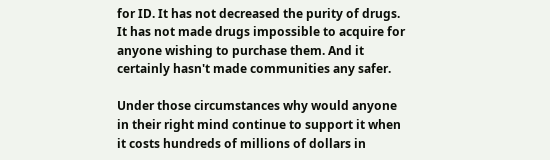for ID. It has not decreased the purity of drugs. It has not made drugs impossible to acquire for anyone wishing to purchase them. And it certainly hasn't made communities any safer.

Under those circumstances why would anyone in their right mind continue to support it when it costs hundreds of millions of dollars in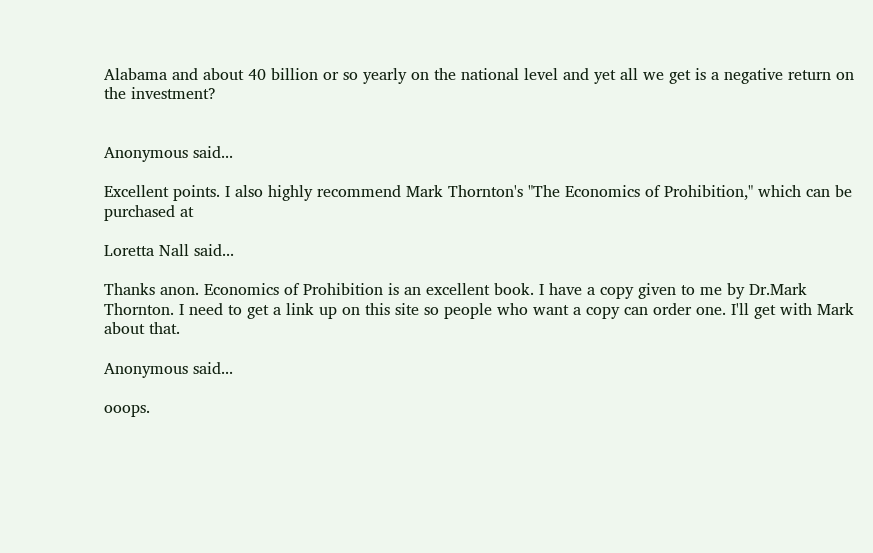Alabama and about 40 billion or so yearly on the national level and yet all we get is a negative return on the investment?


Anonymous said...

Excellent points. I also highly recommend Mark Thornton's "The Economics of Prohibition," which can be purchased at

Loretta Nall said...

Thanks anon. Economics of Prohibition is an excellent book. I have a copy given to me by Dr.Mark Thornton. I need to get a link up on this site so people who want a copy can order one. I'll get with Mark about that.

Anonymous said...

ooops.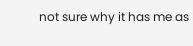not sure why it has me as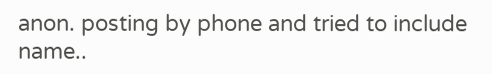anon. posting by phone and tried to include name..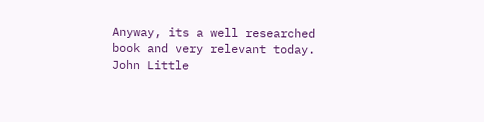Anyway, its a well researched book and very relevant today. John Little